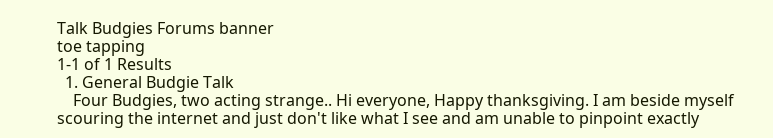Talk Budgies Forums banner
toe tapping
1-1 of 1 Results
  1. General Budgie Talk
    Four Budgies, two acting strange.. Hi everyone, Happy thanksgiving. I am beside myself scouring the internet and just don't like what I see and am unable to pinpoint exactly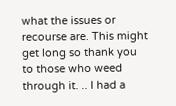what the issues or recourse are. This might get long so thank you to those who weed through it. .. I had a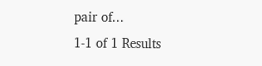pair of...
1-1 of 1 Results